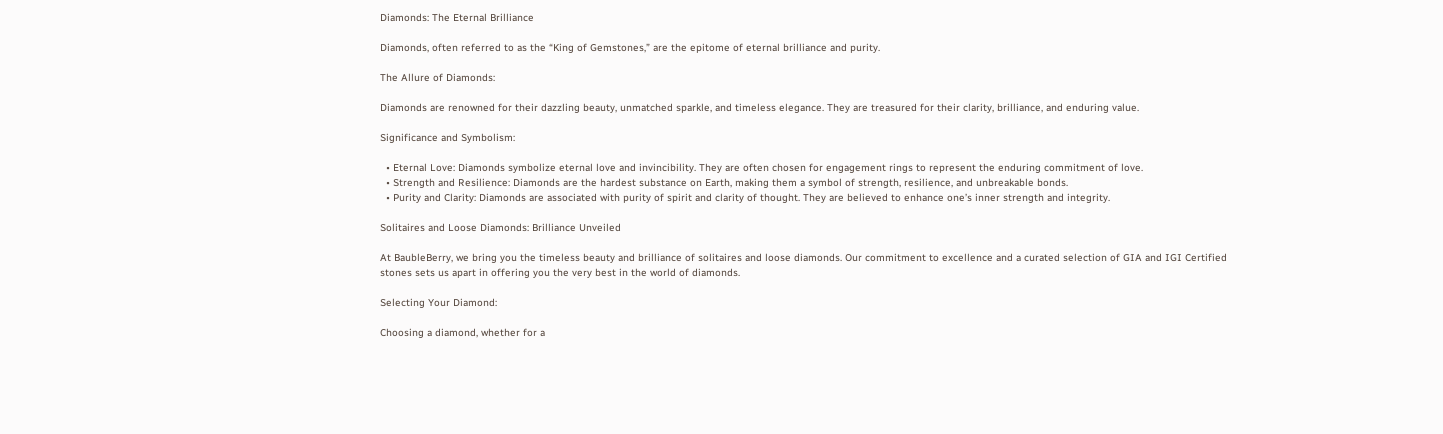Diamonds: The Eternal Brilliance

Diamonds, often referred to as the “King of Gemstones,” are the epitome of eternal brilliance and purity.

The Allure of Diamonds:

Diamonds are renowned for their dazzling beauty, unmatched sparkle, and timeless elegance. They are treasured for their clarity, brilliance, and enduring value.

Significance and Symbolism:

  • Eternal Love: Diamonds symbolize eternal love and invincibility. They are often chosen for engagement rings to represent the enduring commitment of love.
  • Strength and Resilience: Diamonds are the hardest substance on Earth, making them a symbol of strength, resilience, and unbreakable bonds.
  • Purity and Clarity: Diamonds are associated with purity of spirit and clarity of thought. They are believed to enhance one’s inner strength and integrity.

Solitaires and Loose Diamonds: Brilliance Unveiled

At BaubleBerry, we bring you the timeless beauty and brilliance of solitaires and loose diamonds. Our commitment to excellence and a curated selection of GIA and IGI Certified stones sets us apart in offering you the very best in the world of diamonds.

Selecting Your Diamond:

Choosing a diamond, whether for a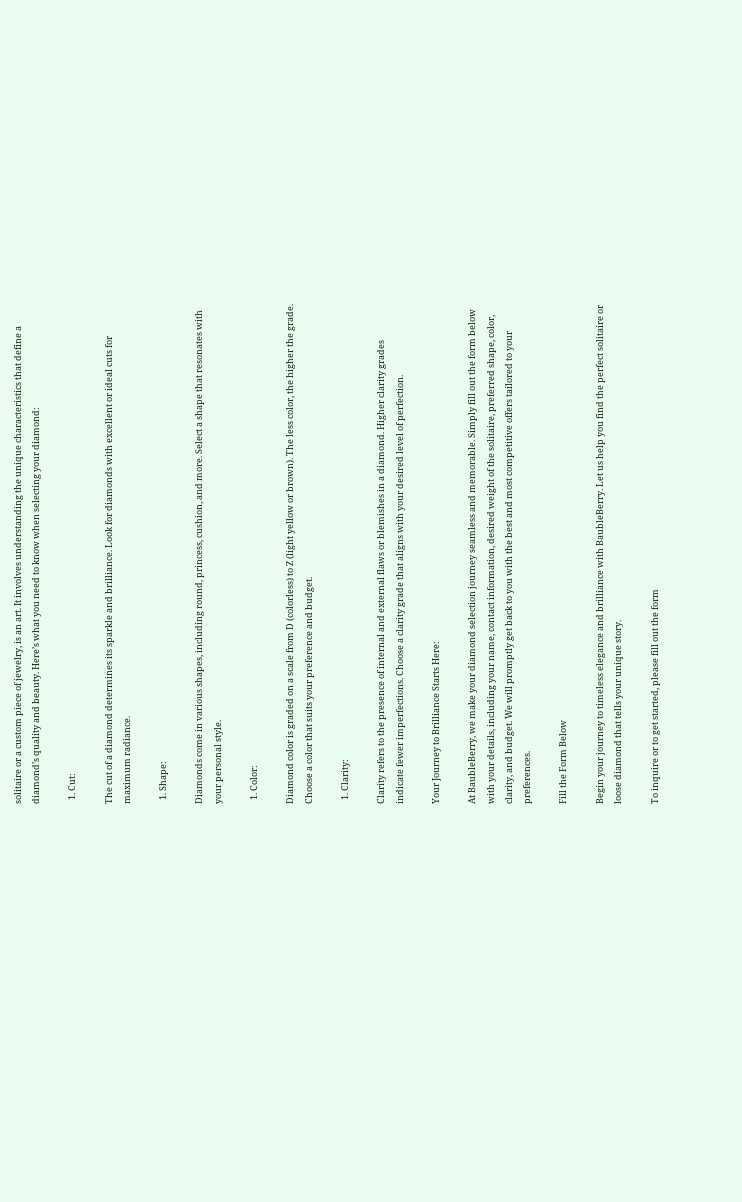solitaire or a custom piece of jewelry, is an art. It involves understanding the unique characteristics that define a diamond’s quality and beauty. Here’s what you need to know when selecting your diamond:

  1. Cut:

The cut of a diamond determines its sparkle and brilliance. Look for diamonds with excellent or ideal cuts for maximum radiance.

  1. Shape:

Diamonds come in various shapes, including round, princess, cushion, and more. Select a shape that resonates with your personal style.

  1. Color:

Diamond color is graded on a scale from D (colorless) to Z (light yellow or brown). The less color, the higher the grade. Choose a color that suits your preference and budget.

  1. Clarity:

Clarity refers to the presence of internal and external flaws or blemishes in a diamond. Higher clarity grades indicate fewer imperfections. Choose a clarity grade that aligns with your desired level of perfection.

Your Journey to Brilliance Starts Here:

At BaubleBerry, we make your diamond selection journey seamless and memorable. Simply fill out the form below with your details, including your name, contact information, desired weight of the solitaire, preferred shape, color, clarity, and budget. We will promptly get back to you with the best and most competitive offers tailored to your preferences.

Fill the Form Below

Begin your journey to timeless elegance and brilliance with BaubleBerry. Let us help you find the perfect solitaire or loose diamond that tells your unique story.

To inquire or to get started, please fill out the form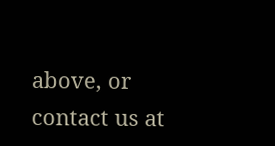above, or contact us at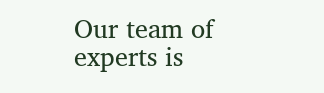Our team of experts is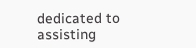dedicated to assisting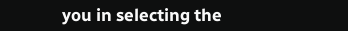you in selecting the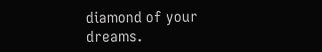diamond of your dreams.